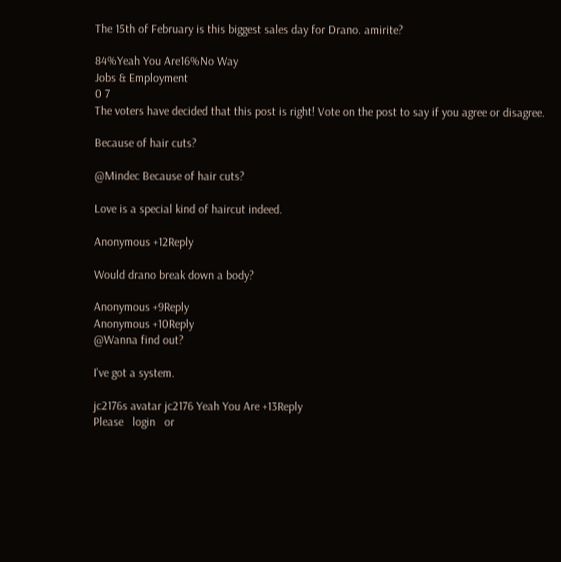The 15th of February is this biggest sales day for Drano. amirite?

84%Yeah You Are16%No Way
Jobs & Employment
0 7
The voters have decided that this post is right! Vote on the post to say if you agree or disagree.

Because of hair cuts?

@Mindec Because of hair cuts?

Love is a special kind of haircut indeed.

Anonymous +12Reply

Would drano break down a body?

Anonymous +9Reply
Anonymous +10Reply
@Wanna find out?

I've got a system.

jc2176s avatar jc2176 Yeah You Are +13Reply
Please   login   or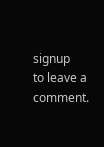signup   to leave a comment.